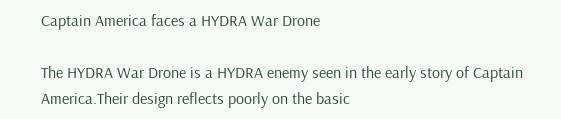Captain America faces a HYDRA War Drone

The HYDRA War Drone is a HYDRA enemy seen in the early story of Captain America.Their design reflects poorly on the basic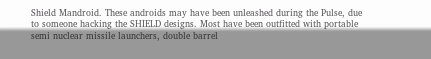Shield Mandroid. These androids may have been unleashed during the Pulse, due to someone hacking the SHIELD designs. Most have been outfitted with portable semi nuclear missile launchers, double barrel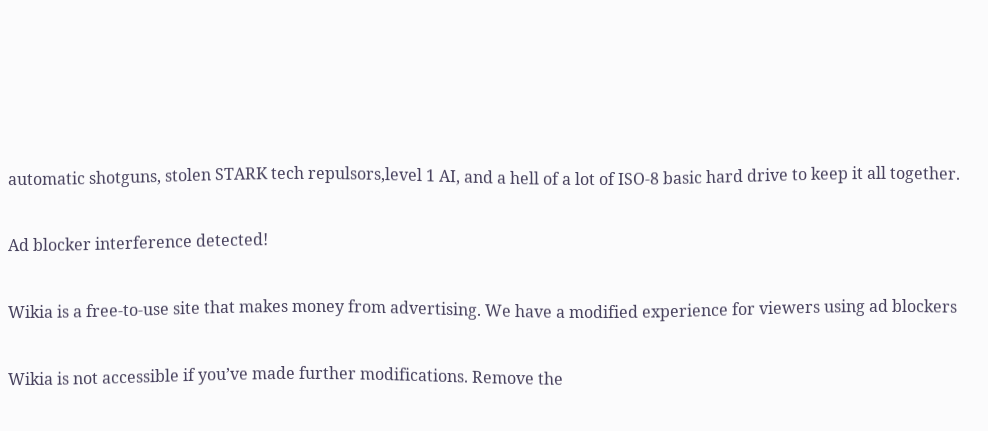automatic shotguns, stolen STARK tech repulsors,level 1 AI, and a hell of a lot of ISO-8 basic hard drive to keep it all together.

Ad blocker interference detected!

Wikia is a free-to-use site that makes money from advertising. We have a modified experience for viewers using ad blockers

Wikia is not accessible if you’ve made further modifications. Remove the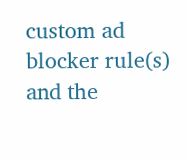custom ad blocker rule(s) and the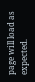page will load as expected.